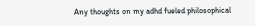Any thoughts on my adhd fueled philosophical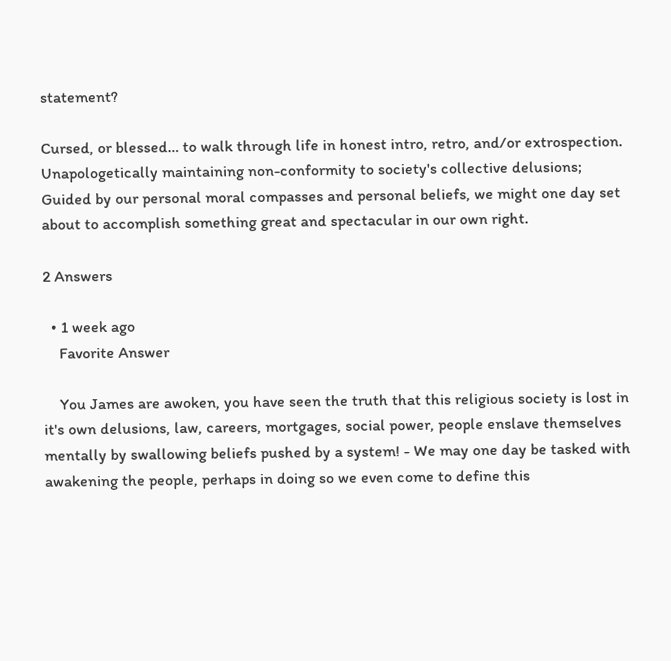statement?

Cursed, or blessed… to walk through life in honest intro, retro, and/or extrospection. Unapologetically maintaining non-conformity to society's collective delusions; Guided by our personal moral compasses and personal beliefs, we might one day set about to accomplish something great and spectacular in our own right.

2 Answers

  • 1 week ago
    Favorite Answer

    You James are awoken, you have seen the truth that this religious society is lost in it's own delusions, law, careers, mortgages, social power, people enslave themselves mentally by swallowing beliefs pushed by a system! - We may one day be tasked with awakening the people, perhaps in doing so we even come to define this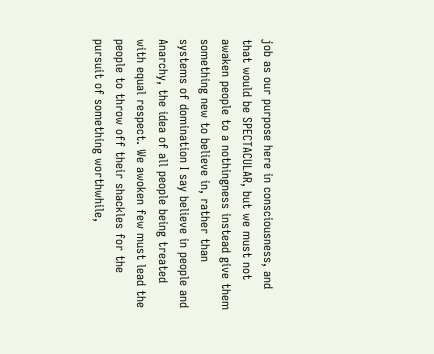job as our purpose here in consciousness, and that would be SPECTACULAR, but we must not awaken people to a nothingness instead give them something new to believe in, rather than systems of domination I say believe in people and Anarchy, the idea of all people being treated with equal respect. We awoken few must lead the people to throw off their shackles for the pursuit of something worthwhile,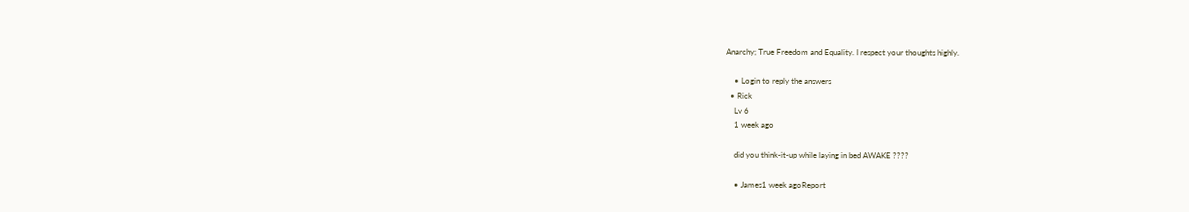Anarchy; True Freedom and Equality. I respect your thoughts highly.

    • Login to reply the answers
  • Rick
    Lv 6
    1 week ago

    did you think-it-up while laying in bed AWAKE ????

    • James1 week agoReport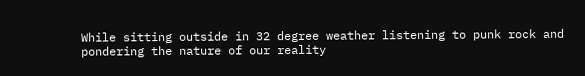While sitting outside in 32 degree weather listening to punk rock and pondering the nature of our reality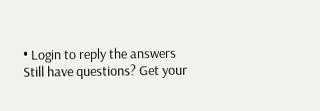• Login to reply the answers
Still have questions? Get your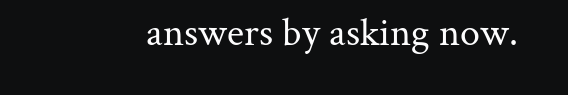answers by asking now.